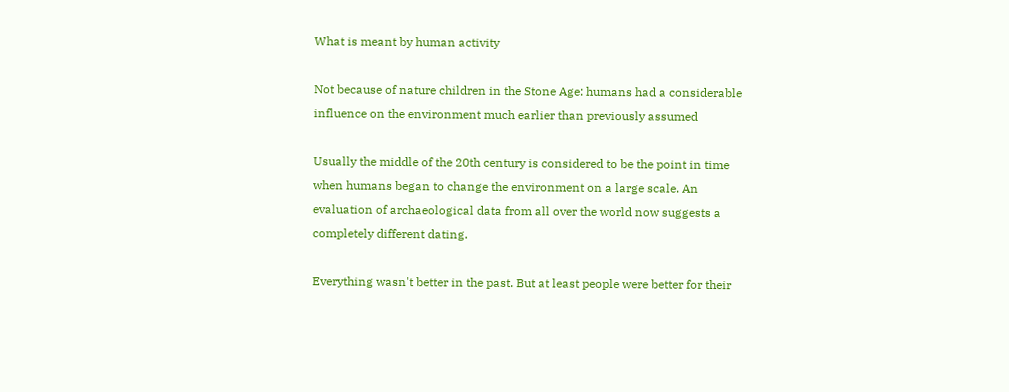What is meant by human activity

Not because of nature children in the Stone Age: humans had a considerable influence on the environment much earlier than previously assumed

Usually the middle of the 20th century is considered to be the point in time when humans began to change the environment on a large scale. An evaluation of archaeological data from all over the world now suggests a completely different dating.

Everything wasn't better in the past. But at least people were better for their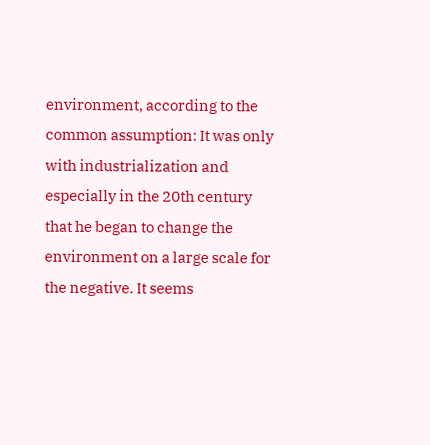environment, according to the common assumption: It was only with industrialization and especially in the 20th century that he began to change the environment on a large scale for the negative. It seems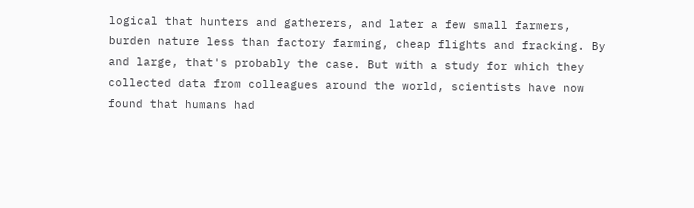logical that hunters and gatherers, and later a few small farmers, burden nature less than factory farming, cheap flights and fracking. By and large, that's probably the case. But with a study for which they collected data from colleagues around the world, scientists have now found that humans had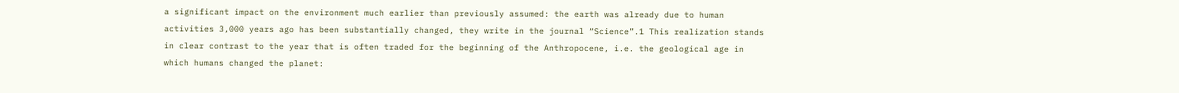a significant impact on the environment much earlier than previously assumed: the earth was already due to human activities 3,000 years ago has been substantially changed, they write in the journal “Science”.1 This realization stands in clear contrast to the year that is often traded for the beginning of the Anthropocene, i.e. the geological age in which humans changed the planet: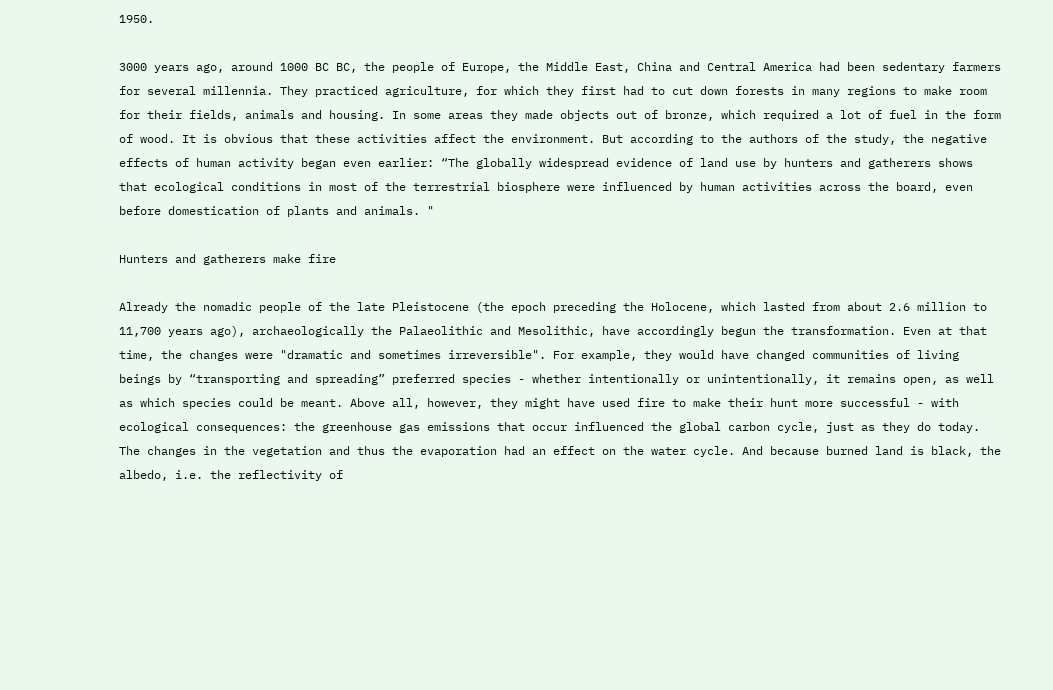1950.

3000 years ago, around 1000 BC BC, the people of Europe, the Middle East, China and Central America had been sedentary farmers for several millennia. They practiced agriculture, for which they first had to cut down forests in many regions to make room for their fields, animals and housing. In some areas they made objects out of bronze, which required a lot of fuel in the form of wood. It is obvious that these activities affect the environment. But according to the authors of the study, the negative effects of human activity began even earlier: “The globally widespread evidence of land use by hunters and gatherers shows that ecological conditions in most of the terrestrial biosphere were influenced by human activities across the board, even before domestication of plants and animals. "

Hunters and gatherers make fire

Already the nomadic people of the late Pleistocene (the epoch preceding the Holocene, which lasted from about 2.6 million to 11,700 years ago), archaeologically the Palaeolithic and Mesolithic, have accordingly begun the transformation. Even at that time, the changes were "dramatic and sometimes irreversible". For example, they would have changed communities of living beings by “transporting and spreading” preferred species - whether intentionally or unintentionally, it remains open, as well as which species could be meant. Above all, however, they might have used fire to make their hunt more successful - with ecological consequences: the greenhouse gas emissions that occur influenced the global carbon cycle, just as they do today. The changes in the vegetation and thus the evaporation had an effect on the water cycle. And because burned land is black, the albedo, i.e. the reflectivity of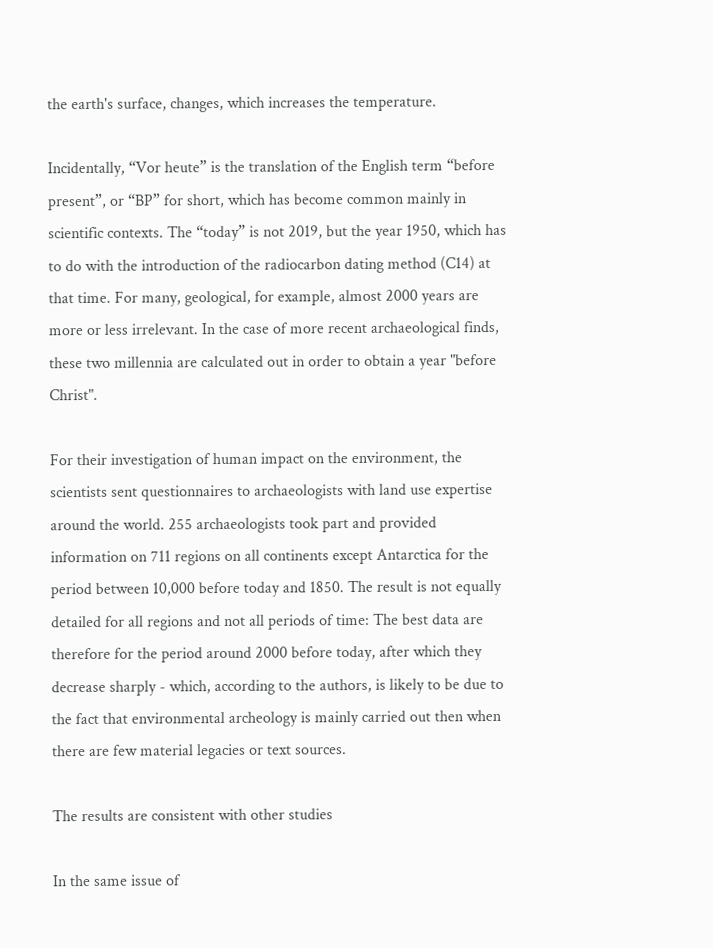the earth's surface, changes, which increases the temperature.

Incidentally, “Vor heute” is the translation of the English term “before present”, or “BP” for short, which has become common mainly in scientific contexts. The “today” is not 2019, but the year 1950, which has to do with the introduction of the radiocarbon dating method (C14) at that time. For many, geological, for example, almost 2000 years are more or less irrelevant. In the case of more recent archaeological finds, these two millennia are calculated out in order to obtain a year "before Christ".

For their investigation of human impact on the environment, the scientists sent questionnaires to archaeologists with land use expertise around the world. 255 archaeologists took part and provided information on 711 regions on all continents except Antarctica for the period between 10,000 before today and 1850. The result is not equally detailed for all regions and not all periods of time: The best data are therefore for the period around 2000 before today, after which they decrease sharply - which, according to the authors, is likely to be due to the fact that environmental archeology is mainly carried out then when there are few material legacies or text sources.

The results are consistent with other studies

In the same issue of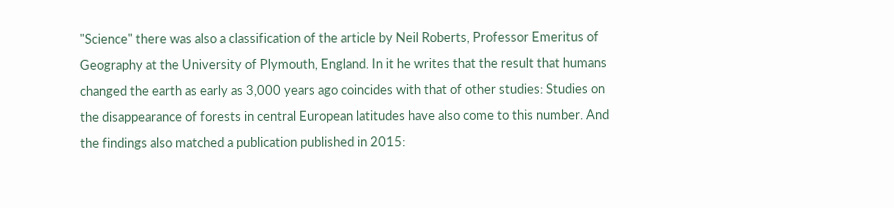"Science" there was also a classification of the article by Neil Roberts, Professor Emeritus of Geography at the University of Plymouth, England. In it he writes that the result that humans changed the earth as early as 3,000 years ago coincides with that of other studies: Studies on the disappearance of forests in central European latitudes have also come to this number. And the findings also matched a publication published in 2015: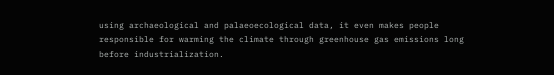using archaeological and palaeoecological data, it even makes people responsible for warming the climate through greenhouse gas emissions long before industrialization.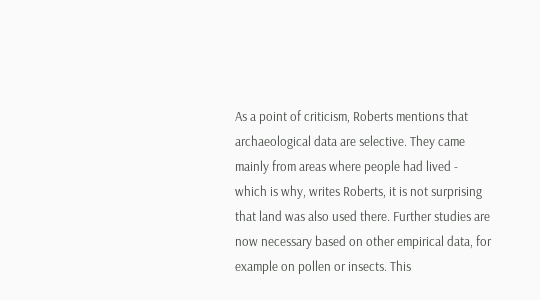As a point of criticism, Roberts mentions that archaeological data are selective. They came mainly from areas where people had lived - which is why, writes Roberts, it is not surprising that land was also used there. Further studies are now necessary based on other empirical data, for example on pollen or insects. This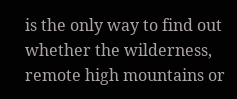is the only way to find out whether the wilderness, remote high mountains or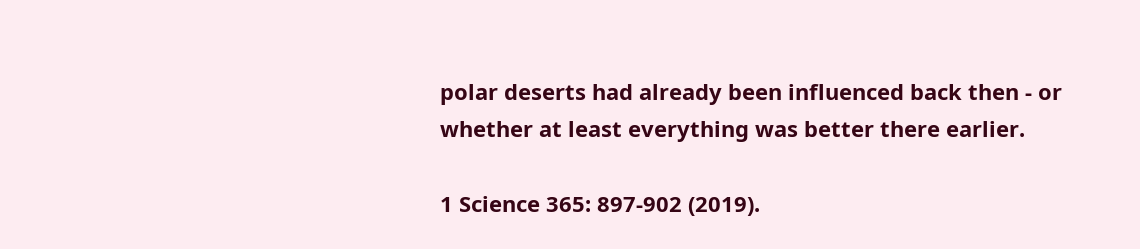polar deserts had already been influenced back then - or whether at least everything was better there earlier.

1 Science 365: 897-902 (2019).